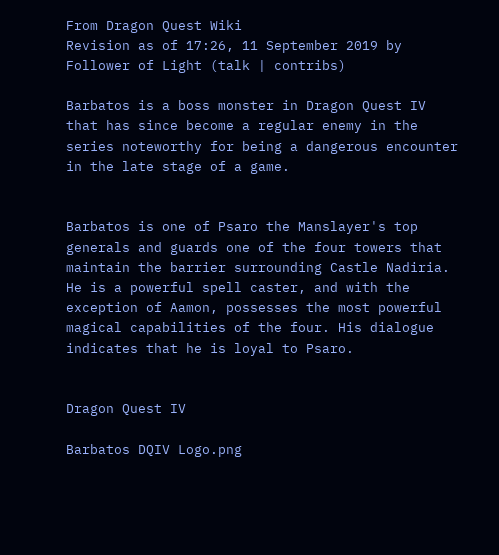From Dragon Quest Wiki
Revision as of 17:26, 11 September 2019 by Follower of Light (talk | contribs)

Barbatos is a boss monster in Dragon Quest IV that has since become a regular enemy in the series noteworthy for being a dangerous encounter in the late stage of a game.


Barbatos is one of Psaro the Manslayer's top generals and guards one of the four towers that maintain the barrier surrounding Castle Nadiria. He is a powerful spell caster, and with the exception of Aamon, possesses the most powerful magical capabilities of the four. His dialogue indicates that he is loyal to Psaro.


Dragon Quest IV

Barbatos DQIV Logo.png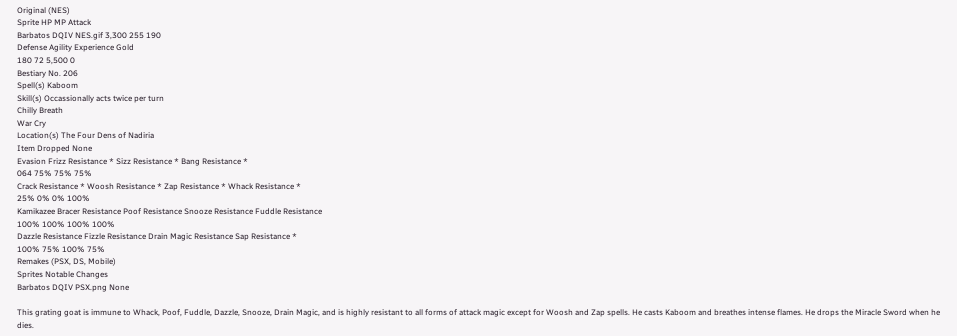Original (NES)
Sprite HP MP Attack
Barbatos DQIV NES.gif 3,300 255 190
Defense Agility Experience Gold
180 72 5,500 0
Bestiary No. 206
Spell(s) Kaboom
Skill(s) Occassionally acts twice per turn
Chilly Breath
War Cry
Location(s) The Four Dens of Nadiria
Item Dropped None
Evasion Frizz Resistance * Sizz Resistance * Bang Resistance *
064 75% 75% 75%
Crack Resistance * Woosh Resistance * Zap Resistance * Whack Resistance *
25% 0% 0% 100%
Kamikazee Bracer Resistance Poof Resistance Snooze Resistance Fuddle Resistance
100% 100% 100% 100%
Dazzle Resistance Fizzle Resistance Drain Magic Resistance Sap Resistance *
100% 75% 100% 75%
Remakes (PSX, DS, Mobile)
Sprites Notable Changes
Barbatos DQIV PSX.png None

This grating goat is immune to Whack, Poof, Fuddle, Dazzle, Snooze, Drain Magic, and is highly resistant to all forms of attack magic except for Woosh and Zap spells. He casts Kaboom and breathes intense flames. He drops the Miracle Sword when he dies.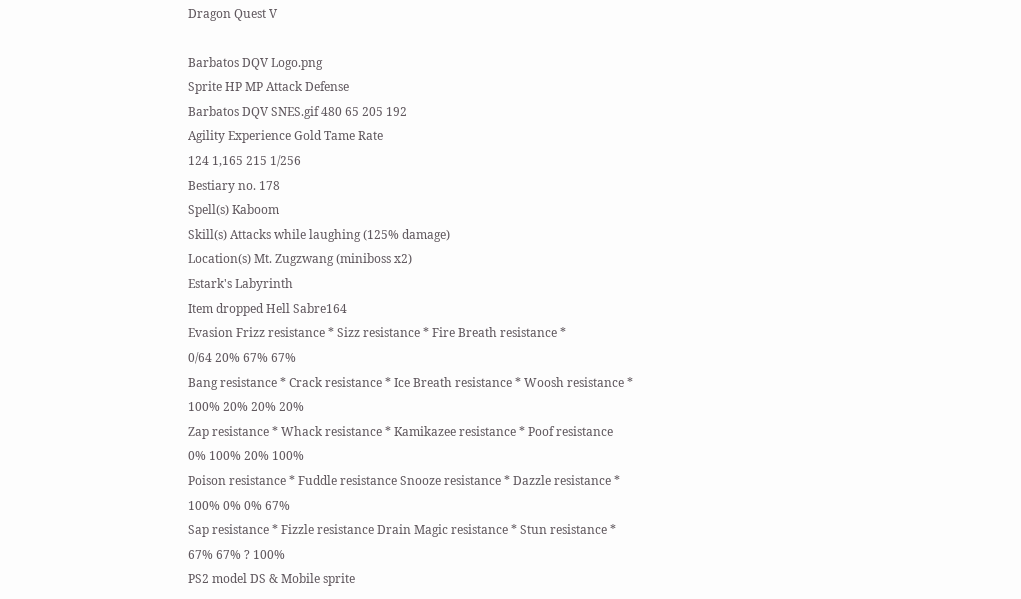Dragon Quest V

Barbatos DQV Logo.png
Sprite HP MP Attack Defense
Barbatos DQV SNES.gif 480 65 205 192
Agility Experience Gold Tame Rate
124 1,165 215 1/256
Bestiary no. 178
Spell(s) Kaboom
Skill(s) Attacks while laughing (125% damage)
Location(s) Mt. Zugzwang (miniboss x2)
Estark's Labyrinth
Item dropped Hell Sabre164
Evasion Frizz resistance * Sizz resistance * Fire Breath resistance *
0/64 20% 67% 67%
Bang resistance * Crack resistance * Ice Breath resistance * Woosh resistance *
100% 20% 20% 20%
Zap resistance * Whack resistance * Kamikazee resistance * Poof resistance
0% 100% 20% 100%
Poison resistance * Fuddle resistance Snooze resistance * Dazzle resistance *
100% 0% 0% 67%
Sap resistance * Fizzle resistance Drain Magic resistance * Stun resistance *
67% 67% ? 100%
PS2 model DS & Mobile sprite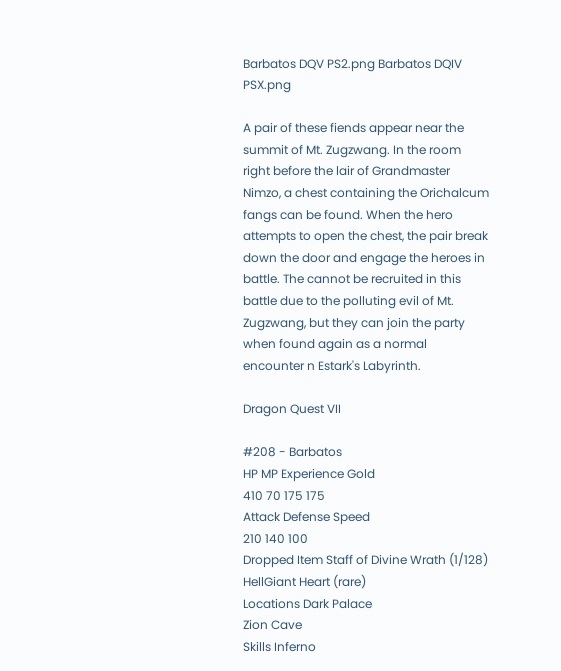Barbatos DQV PS2.png Barbatos DQIV PSX.png

A pair of these fiends appear near the summit of Mt. Zugzwang. In the room right before the lair of Grandmaster Nimzo, a chest containing the Orichalcum fangs can be found. When the hero attempts to open the chest, the pair break down the door and engage the heroes in battle. The cannot be recruited in this battle due to the polluting evil of Mt. Zugzwang, but they can join the party when found again as a normal encounter n Estark's Labyrinth.

Dragon Quest VII

#208 - Barbatos
HP MP Experience Gold
410 70 175 175
Attack Defense Speed
210 140 100
Dropped Item Staff of Divine Wrath (1/128)
HellGiant Heart (rare)
Locations Dark Palace
Zion Cave
Skills Inferno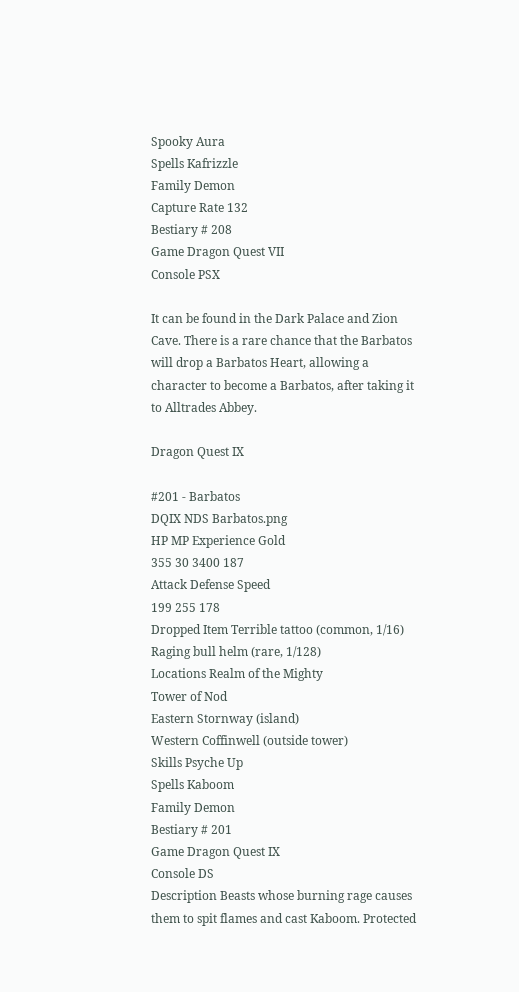Spooky Aura
Spells Kafrizzle
Family Demon
Capture Rate 132
Bestiary # 208
Game Dragon Quest VII
Console PSX

It can be found in the Dark Palace and Zion Cave. There is a rare chance that the Barbatos will drop a Barbatos Heart, allowing a character to become a Barbatos, after taking it to Alltrades Abbey.

Dragon Quest IX

#201 - Barbatos
DQIX NDS Barbatos.png
HP MP Experience Gold
355 30 3400 187
Attack Defense Speed
199 255 178
Dropped Item Terrible tattoo (common, 1/16)
Raging bull helm (rare, 1/128)
Locations Realm of the Mighty
Tower of Nod
Eastern Stornway (island)
Western Coffinwell (outside tower)
Skills Psyche Up
Spells Kaboom
Family Demon
Bestiary # 201
Game Dragon Quest IX
Console DS
Description Beasts whose burning rage causes them to spit flames and cast Kaboom. Protected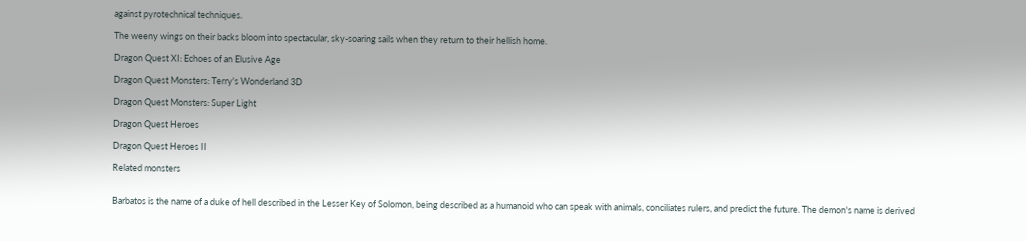against pyrotechnical techniques.

The weeny wings on their backs bloom into spectacular, sky-soaring sails when they return to their hellish home.

Dragon Quest XI: Echoes of an Elusive Age

Dragon Quest Monsters: Terry's Wonderland 3D

Dragon Quest Monsters: Super Light

Dragon Quest Heroes

Dragon Quest Heroes II

Related monsters


Barbatos is the name of a duke of hell described in the Lesser Key of Solomon, being described as a humanoid who can speak with animals, conciliates rulers, and predict the future. The demon's name is derived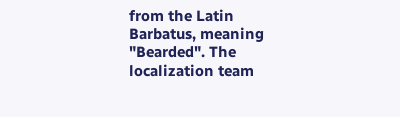from the Latin Barbatus, meaning "Bearded". The localization team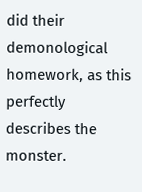did their demonological homework, as this perfectly describes the monster.